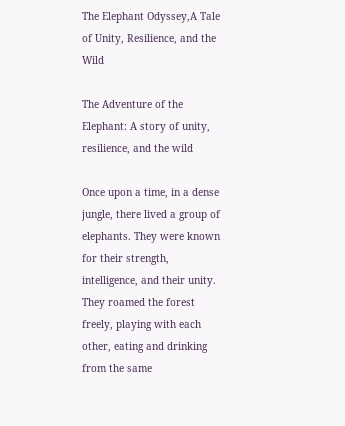The Elephant Odyssey,A Tale of Unity, Resilience, and the Wild

The Adventure of the Elephant: A story of unity, resilience, and the wild

Once upon a time, in a dense jungle, there lived a group of elephants. They were known for their strength, intelligence, and their unity. They roamed the forest freely, playing with each other, eating and drinking from the same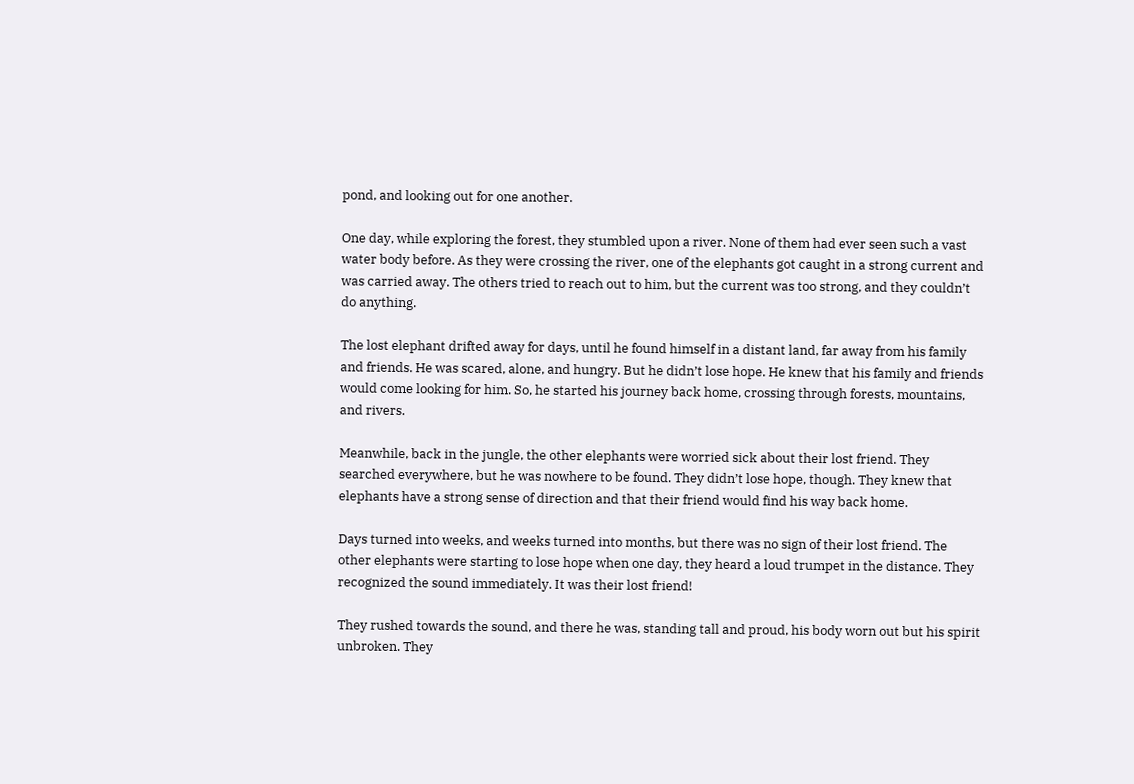pond, and looking out for one another.

One day, while exploring the forest, they stumbled upon a river. None of them had ever seen such a vast water body before. As they were crossing the river, one of the elephants got caught in a strong current and was carried away. The others tried to reach out to him, but the current was too strong, and they couldn’t do anything.

The lost elephant drifted away for days, until he found himself in a distant land, far away from his family and friends. He was scared, alone, and hungry. But he didn’t lose hope. He knew that his family and friends would come looking for him. So, he started his journey back home, crossing through forests, mountains, and rivers.

Meanwhile, back in the jungle, the other elephants were worried sick about their lost friend. They searched everywhere, but he was nowhere to be found. They didn’t lose hope, though. They knew that elephants have a strong sense of direction and that their friend would find his way back home.

Days turned into weeks, and weeks turned into months, but there was no sign of their lost friend. The other elephants were starting to lose hope when one day, they heard a loud trumpet in the distance. They recognized the sound immediately. It was their lost friend!

They rushed towards the sound, and there he was, standing tall and proud, his body worn out but his spirit unbroken. They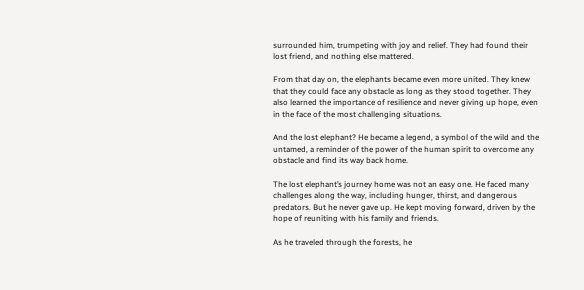surrounded him, trumpeting with joy and relief. They had found their lost friend, and nothing else mattered.

From that day on, the elephants became even more united. They knew that they could face any obstacle as long as they stood together. They also learned the importance of resilience and never giving up hope, even in the face of the most challenging situations.

And the lost elephant? He became a legend, a symbol of the wild and the untamed, a reminder of the power of the human spirit to overcome any obstacle and find its way back home.

The lost elephant’s journey home was not an easy one. He faced many challenges along the way, including hunger, thirst, and dangerous predators. But he never gave up. He kept moving forward, driven by the hope of reuniting with his family and friends.

As he traveled through the forests, he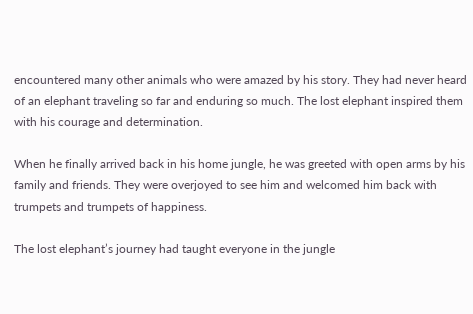encountered many other animals who were amazed by his story. They had never heard of an elephant traveling so far and enduring so much. The lost elephant inspired them with his courage and determination.

When he finally arrived back in his home jungle, he was greeted with open arms by his family and friends. They were overjoyed to see him and welcomed him back with trumpets and trumpets of happiness.

The lost elephant’s journey had taught everyone in the jungle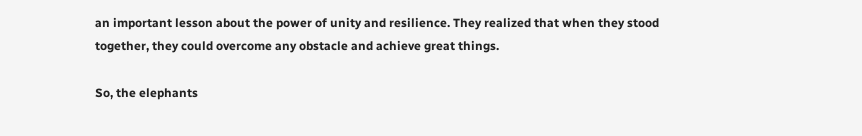an important lesson about the power of unity and resilience. They realized that when they stood together, they could overcome any obstacle and achieve great things.

So, the elephants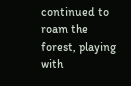continued to roam the forest, playing with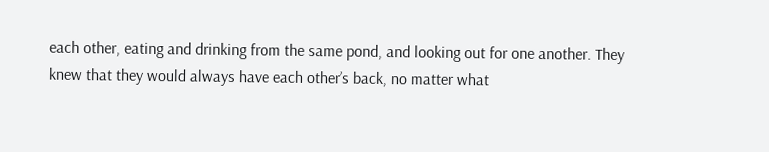each other, eating and drinking from the same pond, and looking out for one another. They knew that they would always have each other’s back, no matter what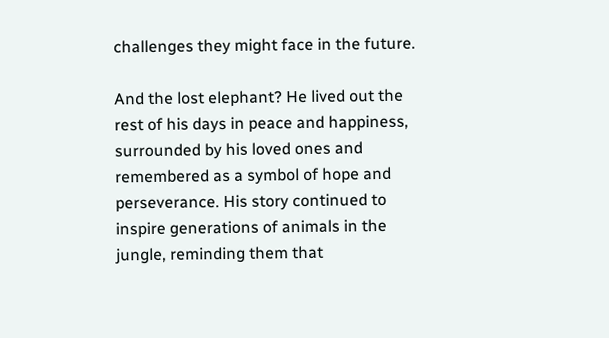challenges they might face in the future.

And the lost elephant? He lived out the rest of his days in peace and happiness, surrounded by his loved ones and remembered as a symbol of hope and perseverance. His story continued to inspire generations of animals in the jungle, reminding them that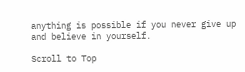anything is possible if you never give up and believe in yourself.

Scroll to Top